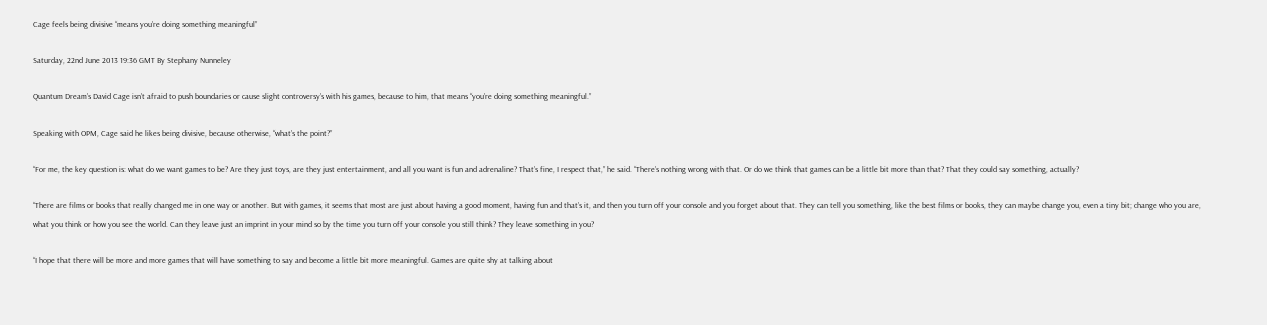Cage feels being divisive “means you’re doing something meaningful”

Saturday, 22nd June 2013 19:36 GMT By Stephany Nunneley

Quantum Dream’s David Cage isn’t afraid to push boundaries or cause slight controversy’s with his games, because to him, that means “you’re doing something meaningful.”

Speaking with OPM, Cage said he likes being divisive, because otherwise, “what’s the point?”

“For me, the key question is: what do we want games to be? Are they just toys, are they just entertainment, and all you want is fun and adrenaline? That’s fine, I respect that,” he said. “There’s nothing wrong with that. Or do we think that games can be a little bit more than that? That they could say something, actually?

“There are films or books that really changed me in one way or another. But with games, it seems that most are just about having a good moment, having fun and that’s it, and then you turn off your console and you forget about that. They can tell you something, like the best films or books, they can maybe change you, even a tiny bit; change who you are, what you think or how you see the world. Can they leave just an imprint in your mind so by the time you turn off your console you still think? They leave something in you?

“I hope that there will be more and more games that will have something to say and become a little bit more meaningful. Games are quite shy at talking about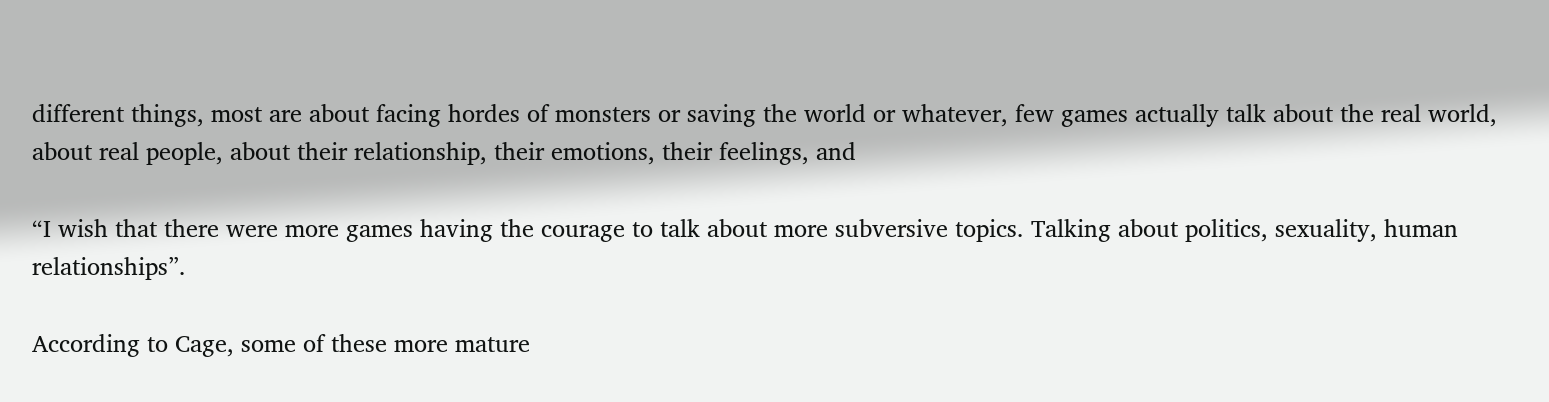different things, most are about facing hordes of monsters or saving the world or whatever, few games actually talk about the real world, about real people, about their relationship, their emotions, their feelings, and

“I wish that there were more games having the courage to talk about more subversive topics. Talking about politics, sexuality, human relationships”.

According to Cage, some of these more mature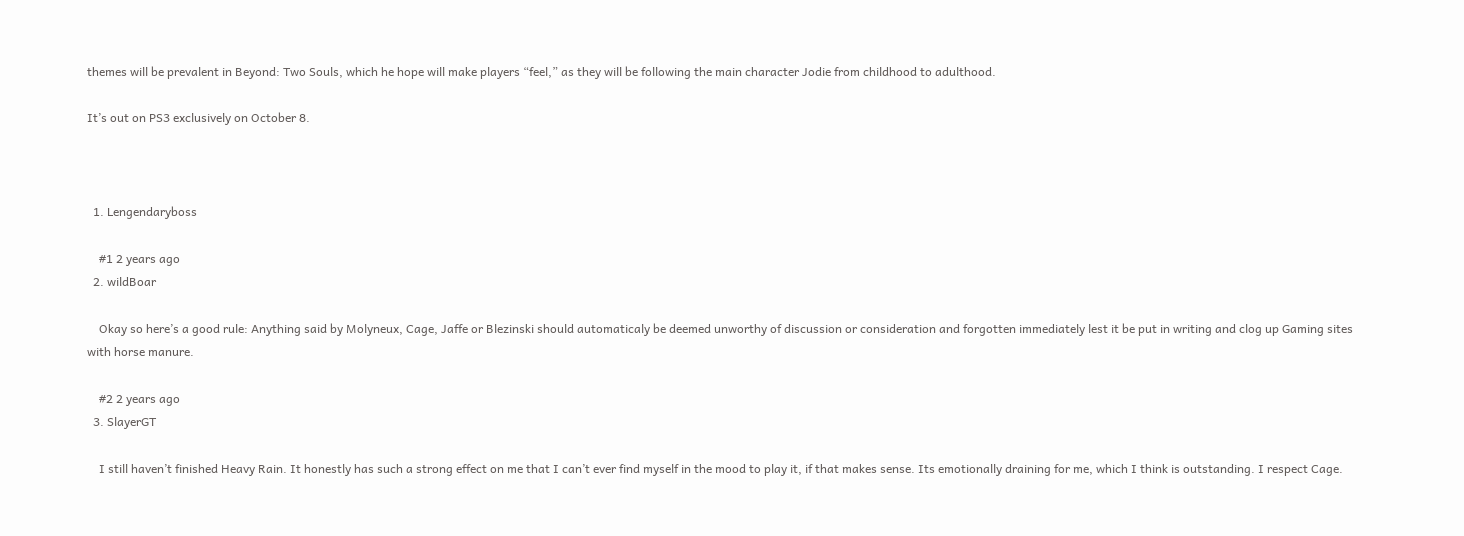themes will be prevalent in Beyond: Two Souls, which he hope will make players “feel,” as they will be following the main character Jodie from childhood to adulthood.

It’s out on PS3 exclusively on October 8.



  1. Lengendaryboss

    #1 2 years ago
  2. wildBoar

    Okay so here’s a good rule: Anything said by Molyneux, Cage, Jaffe or Blezinski should automaticaly be deemed unworthy of discussion or consideration and forgotten immediately lest it be put in writing and clog up Gaming sites with horse manure.

    #2 2 years ago
  3. SlayerGT

    I still haven’t finished Heavy Rain. It honestly has such a strong effect on me that I can’t ever find myself in the mood to play it, if that makes sense. Its emotionally draining for me, which I think is outstanding. I respect Cage.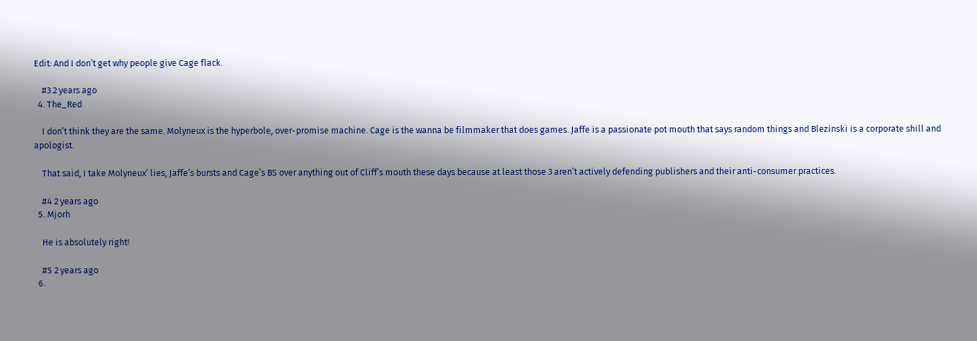Edit: And I don’t get why people give Cage flack.

    #3 2 years ago
  4. The_Red

    I don’t think they are the same. Molyneux is the hyperbole, over-promise machine. Cage is the wanna be filmmaker that does games. Jaffe is a passionate pot mouth that says random things and Blezinski is a corporate shill and apologist.

    That said, I take Molyneux’ lies, Jaffe’s bursts and Cage’s BS over anything out of Cliff’s mouth these days because at least those 3 aren’t actively defending publishers and their anti-consumer practices.

    #4 2 years ago
  5. Mjorh

    He is absolutely right!

    #5 2 years ago
  6.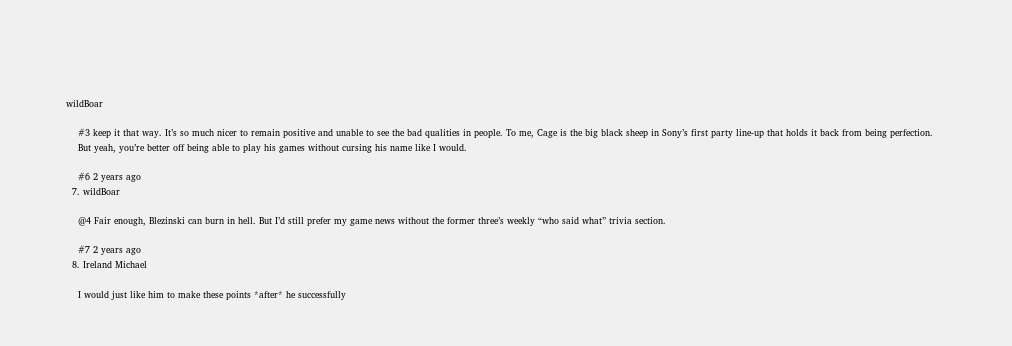wildBoar

    #3 keep it that way. It’s so much nicer to remain positive and unable to see the bad qualities in people. To me, Cage is the big black sheep in Sony’s first party line-up that holds it back from being perfection.
    But yeah, you’re better off being able to play his games without cursing his name like I would.

    #6 2 years ago
  7. wildBoar

    @4 Fair enough, Blezinski can burn in hell. But I’d still prefer my game news without the former three’s weekly “who said what” trivia section.

    #7 2 years ago
  8. Ireland Michael

    I would just like him to make these points *after* he successfully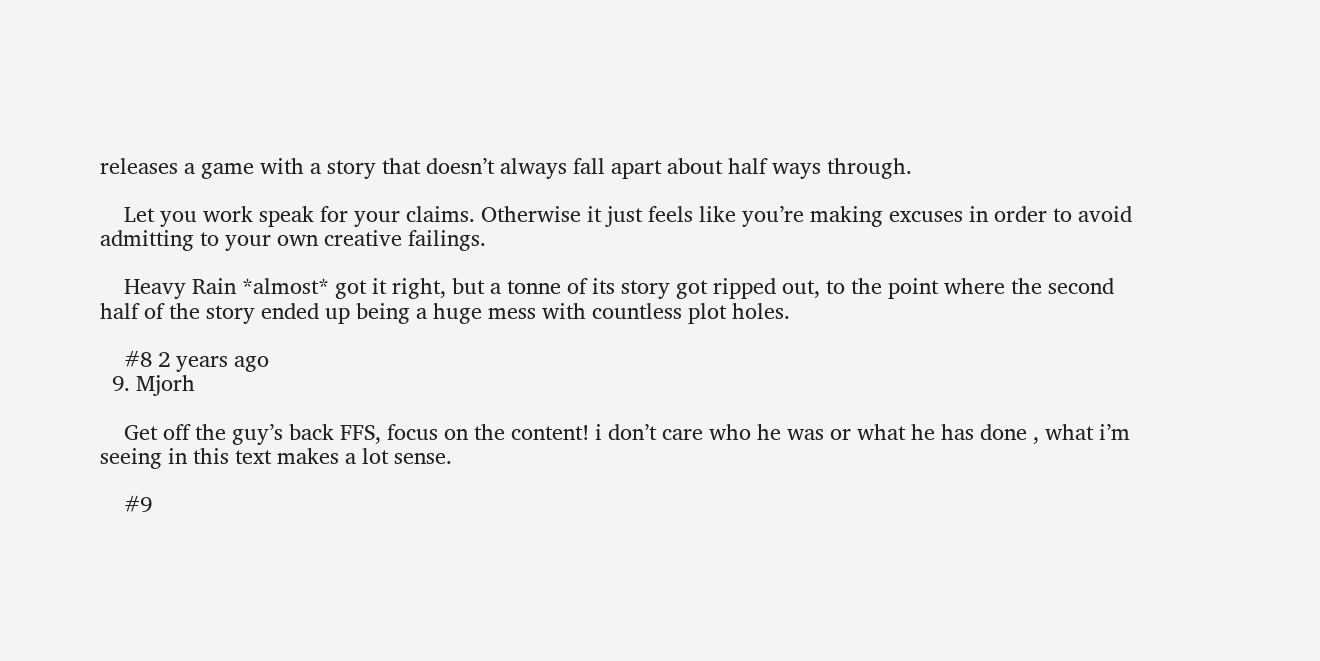releases a game with a story that doesn’t always fall apart about half ways through.

    Let you work speak for your claims. Otherwise it just feels like you’re making excuses in order to avoid admitting to your own creative failings.

    Heavy Rain *almost* got it right, but a tonne of its story got ripped out, to the point where the second half of the story ended up being a huge mess with countless plot holes.

    #8 2 years ago
  9. Mjorh

    Get off the guy’s back FFS, focus on the content! i don’t care who he was or what he has done , what i’m seeing in this text makes a lot sense.

    #9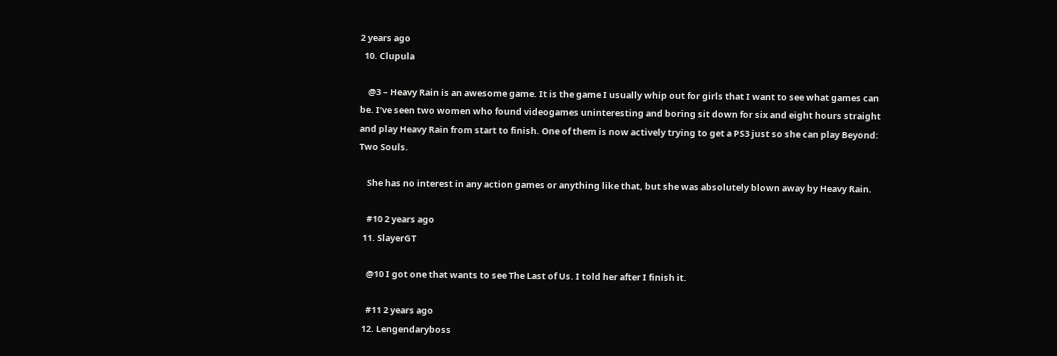2 years ago
  10. Clupula

    @3 – Heavy Rain is an awesome game. It is the game I usually whip out for girls that I want to see what games can be. I’ve seen two women who found videogames uninteresting and boring sit down for six and eight hours straight and play Heavy Rain from start to finish. One of them is now actively trying to get a PS3 just so she can play Beyond: Two Souls.

    She has no interest in any action games or anything like that, but she was absolutely blown away by Heavy Rain.

    #10 2 years ago
  11. SlayerGT

    @10 I got one that wants to see The Last of Us. I told her after I finish it.

    #11 2 years ago
  12. Lengendaryboss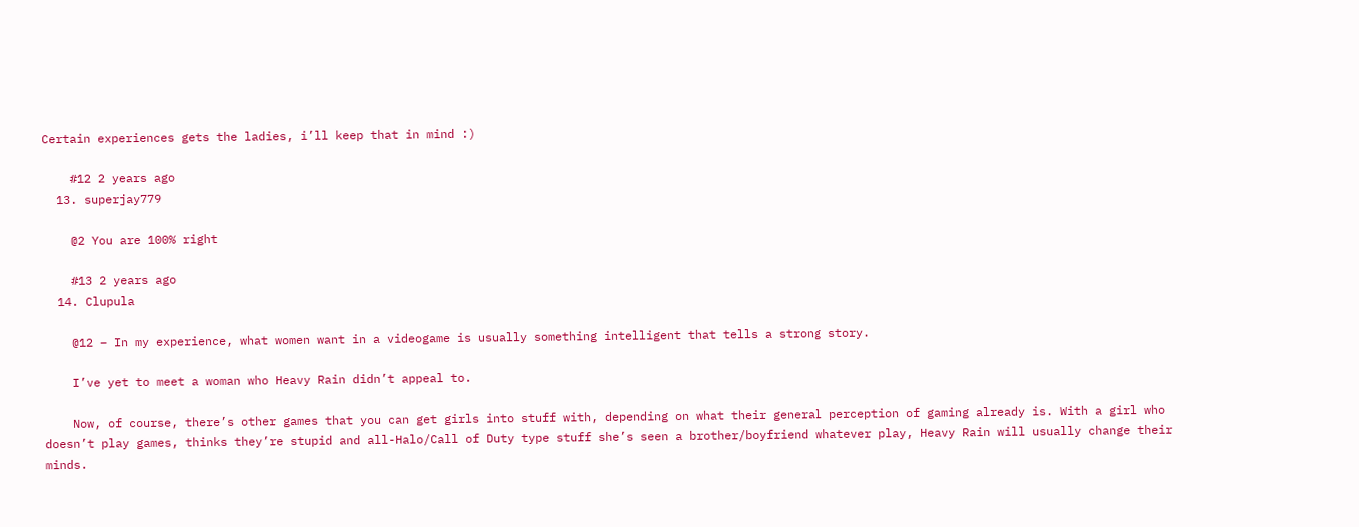Certain experiences gets the ladies, i’ll keep that in mind :)

    #12 2 years ago
  13. superjay779

    @2 You are 100% right

    #13 2 years ago
  14. Clupula

    @12 – In my experience, what women want in a videogame is usually something intelligent that tells a strong story.

    I’ve yet to meet a woman who Heavy Rain didn’t appeal to.

    Now, of course, there’s other games that you can get girls into stuff with, depending on what their general perception of gaming already is. With a girl who doesn’t play games, thinks they’re stupid and all-Halo/Call of Duty type stuff she’s seen a brother/boyfriend whatever play, Heavy Rain will usually change their minds.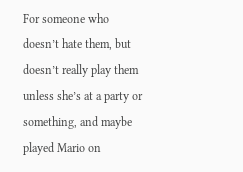For someone who doesn’t hate them, but doesn’t really play them unless she’s at a party or something, and maybe played Mario on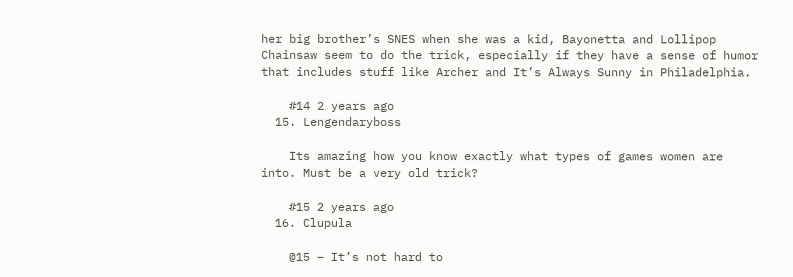her big brother’s SNES when she was a kid, Bayonetta and Lollipop Chainsaw seem to do the trick, especially if they have a sense of humor that includes stuff like Archer and It’s Always Sunny in Philadelphia.

    #14 2 years ago
  15. Lengendaryboss

    Its amazing how you know exactly what types of games women are into. Must be a very old trick?

    #15 2 years ago
  16. Clupula

    @15 – It’s not hard to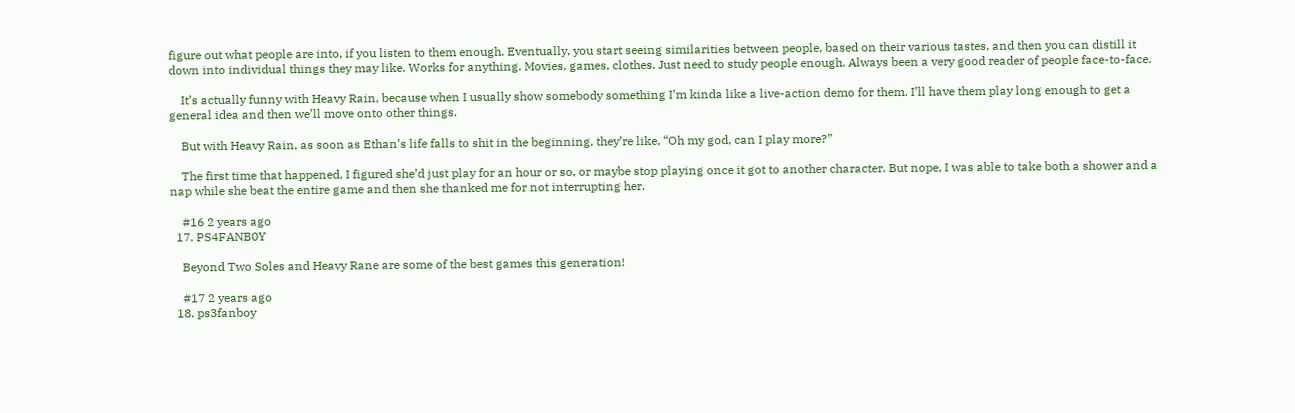figure out what people are into, if you listen to them enough. Eventually, you start seeing similarities between people, based on their various tastes, and then you can distill it down into individual things they may like. Works for anything. Movies, games, clothes. Just need to study people enough. Always been a very good reader of people face-to-face.

    It’s actually funny with Heavy Rain, because when I usually show somebody something I’m kinda like a live-action demo for them. I’ll have them play long enough to get a general idea and then we’ll move onto other things.

    But with Heavy Rain, as soon as Ethan’s life falls to shit in the beginning, they’re like, “Oh my god, can I play more?”

    The first time that happened, I figured she’d just play for an hour or so, or maybe stop playing once it got to another character. But nope, I was able to take both a shower and a nap while she beat the entire game and then she thanked me for not interrupting her.

    #16 2 years ago
  17. PS4FANB0Y

    Beyond Two Soles and Heavy Rane are some of the best games this generation!

    #17 2 years ago
  18. ps3fanboy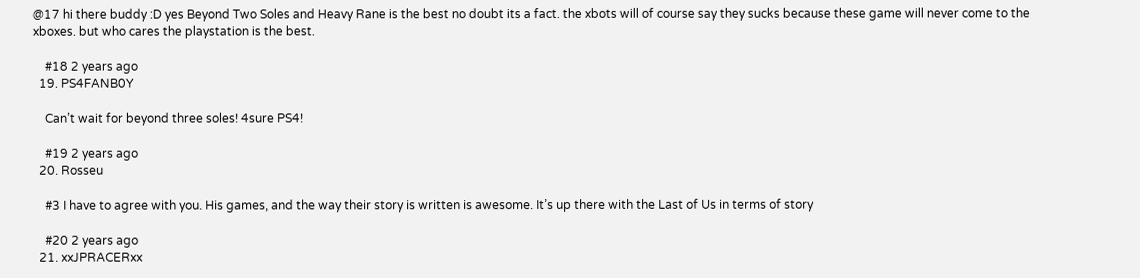@17 hi there buddy :D yes Beyond Two Soles and Heavy Rane is the best no doubt its a fact. the xbots will of course say they sucks because these game will never come to the xboxes. but who cares the playstation is the best.

    #18 2 years ago
  19. PS4FANB0Y

    Can’t wait for beyond three soles! 4sure PS4!

    #19 2 years ago
  20. Rosseu

    #3 I have to agree with you. His games, and the way their story is written is awesome. It’s up there with the Last of Us in terms of story

    #20 2 years ago
  21. xxJPRACERxx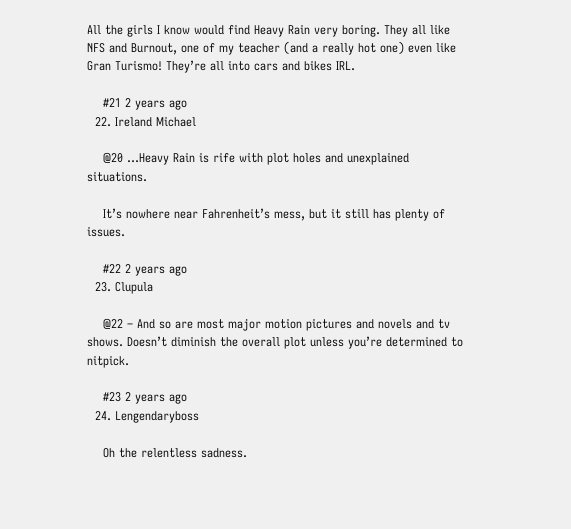All the girls I know would find Heavy Rain very boring. They all like NFS and Burnout, one of my teacher (and a really hot one) even like Gran Turismo! They’re all into cars and bikes IRL.

    #21 2 years ago
  22. Ireland Michael

    @20 …Heavy Rain is rife with plot holes and unexplained situations.

    It’s nowhere near Fahrenheit’s mess, but it still has plenty of issues.

    #22 2 years ago
  23. Clupula

    @22 – And so are most major motion pictures and novels and tv shows. Doesn’t diminish the overall plot unless you’re determined to nitpick.

    #23 2 years ago
  24. Lengendaryboss

    Oh the relentless sadness.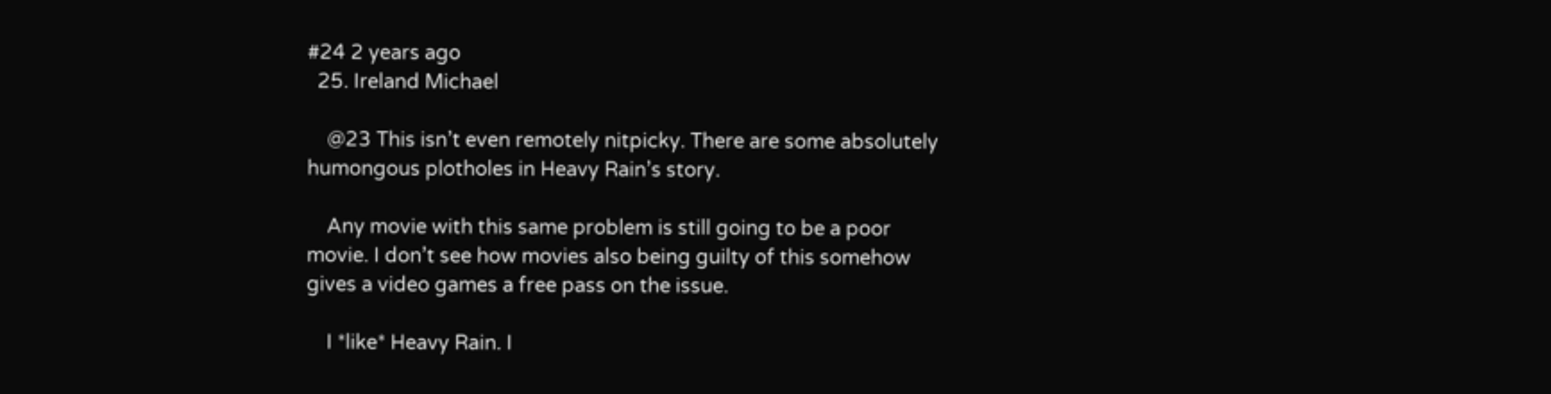#24 2 years ago
  25. Ireland Michael

    @23 This isn’t even remotely nitpicky. There are some absolutely humongous plotholes in Heavy Rain’s story.

    Any movie with this same problem is still going to be a poor movie. I don’t see how movies also being guilty of this somehow gives a video games a free pass on the issue.

    I *like* Heavy Rain. I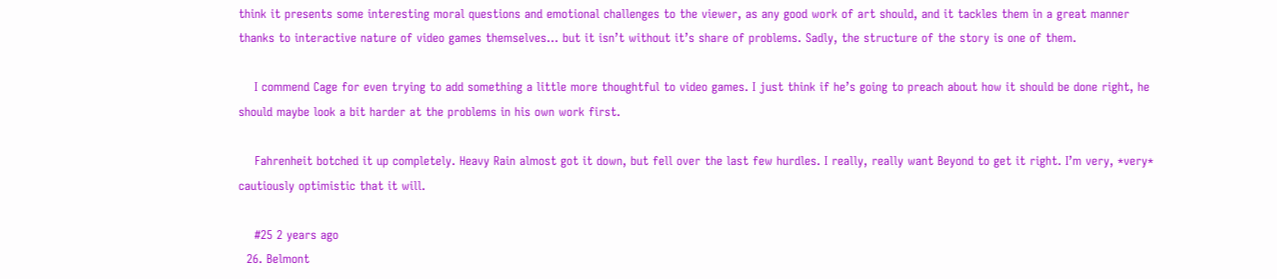think it presents some interesting moral questions and emotional challenges to the viewer, as any good work of art should, and it tackles them in a great manner thanks to interactive nature of video games themselves… but it isn’t without it’s share of problems. Sadly, the structure of the story is one of them.

    I commend Cage for even trying to add something a little more thoughtful to video games. I just think if he’s going to preach about how it should be done right, he should maybe look a bit harder at the problems in his own work first.

    Fahrenheit botched it up completely. Heavy Rain almost got it down, but fell over the last few hurdles. I really, really want Beyond to get it right. I’m very, *very* cautiously optimistic that it will.

    #25 2 years ago
  26. Belmont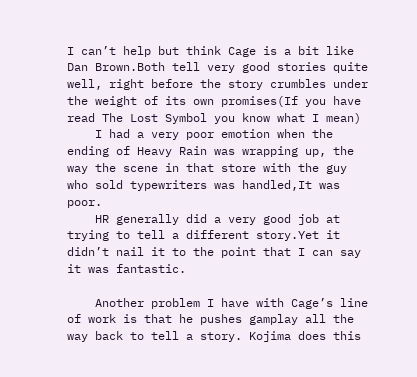I can’t help but think Cage is a bit like Dan Brown.Both tell very good stories quite well, right before the story crumbles under the weight of its own promises(If you have read The Lost Symbol you know what I mean)
    I had a very poor emotion when the ending of Heavy Rain was wrapping up, the way the scene in that store with the guy who sold typewriters was handled,It was poor.
    HR generally did a very good job at trying to tell a different story.Yet it didn’t nail it to the point that I can say it was fantastic.

    Another problem I have with Cage’s line of work is that he pushes gamplay all the way back to tell a story. Kojima does this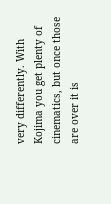very differently. With Kojima you get plenty of cinematics, but once those are over it is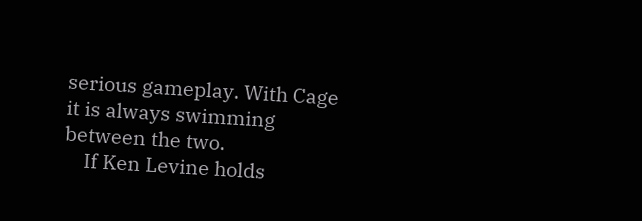serious gameplay. With Cage it is always swimming between the two.
    If Ken Levine holds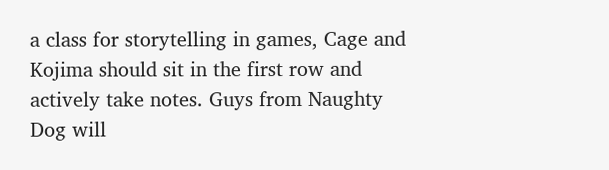a class for storytelling in games, Cage and Kojima should sit in the first row and actively take notes. Guys from Naughty Dog will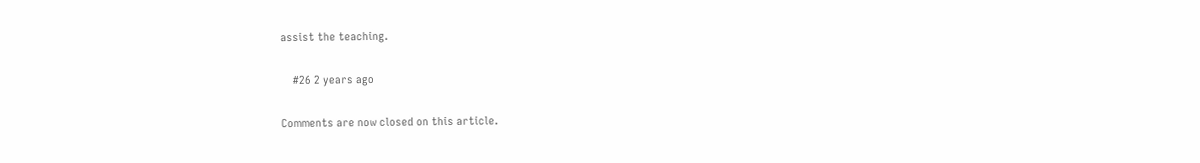assist the teaching.

    #26 2 years ago

Comments are now closed on this article.